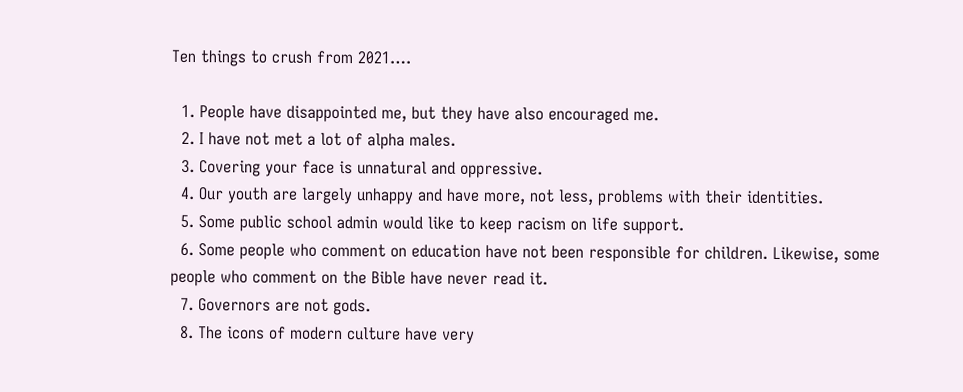Ten things to crush from 2021….

  1. People have disappointed me, but they have also encouraged me.
  2. I have not met a lot of alpha males.
  3. Covering your face is unnatural and oppressive.
  4. Our youth are largely unhappy and have more, not less, problems with their identities.
  5. Some public school admin would like to keep racism on life support.
  6. Some people who comment on education have not been responsible for children. Likewise, some people who comment on the Bible have never read it.
  7. Governors are not gods.
  8. The icons of modern culture have very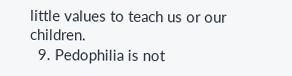little values to teach us or our children.
  9. Pedophilia is not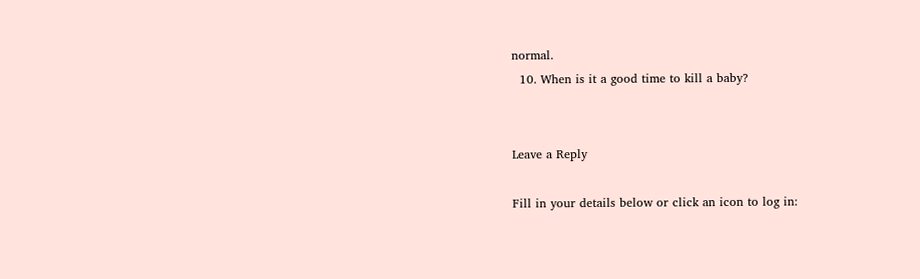normal.
  10. When is it a good time to kill a baby?


Leave a Reply

Fill in your details below or click an icon to log in: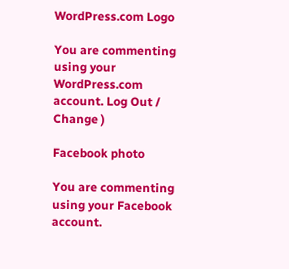WordPress.com Logo

You are commenting using your WordPress.com account. Log Out /  Change )

Facebook photo

You are commenting using your Facebook account.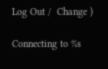Log Out /  Change )

Connecting to %s